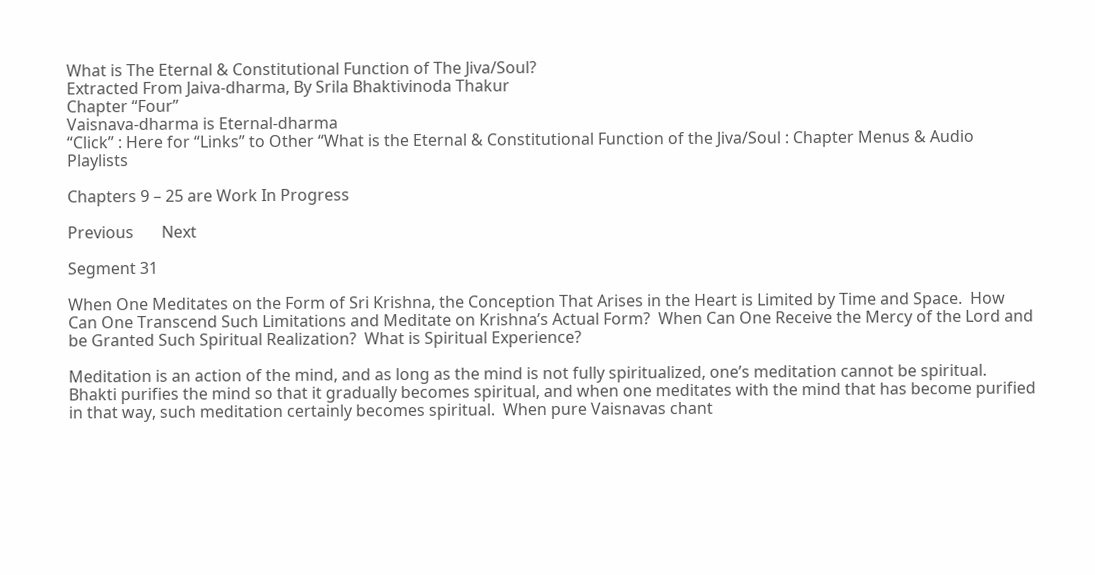What is The Eternal & Constitutional Function of The Jiva/Soul?
Extracted From Jaiva-dharma, By Srila Bhaktivinoda Thakur
Chapter “Four”
Vaisnava-dharma is Eternal-dharma
“Click” : Here for “Links” to Other “What is the Eternal & Constitutional Function of the Jiva/Soul : Chapter Menus & Audio Playlists

Chapters 9 – 25 are Work In Progress

Previous       Next

Segment 31

When One Meditates on the Form of Sri Krishna, the Conception That Arises in the Heart is Limited by Time and Space.  How Can One Transcend Such Limitations and Meditate on Krishna’s Actual Form?  When Can One Receive the Mercy of the Lord and be Granted Such Spiritual Realization?  What is Spiritual Experience?

Meditation is an action of the mind, and as long as the mind is not fully spiritualized, one’s meditation cannot be spiritual.  Bhakti purifies the mind so that it gradually becomes spiritual, and when one meditates with the mind that has become purified in that way, such meditation certainly becomes spiritual.  When pure Vaisnavas chant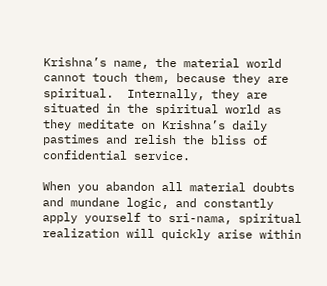Krishna’s name, the material world cannot touch them, because they are spiritual.  Internally, they are situated in the spiritual world as they meditate on Krishna’s daily pastimes and relish the bliss of confidential service.

When you abandon all material doubts and mundane logic, and constantly apply yourself to sri-nama, spiritual realization will quickly arise within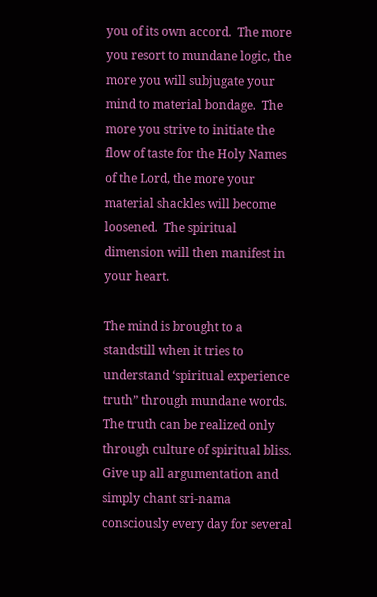you of its own accord.  The more you resort to mundane logic, the more you will subjugate your mind to material bondage.  The more you strive to initiate the flow of taste for the Holy Names of the Lord, the more your material shackles will become loosened.  The spiritual dimension will then manifest in your heart.

The mind is brought to a standstill when it tries to understand ‘spiritual experience truth” through mundane words.  The truth can be realized only through culture of spiritual bliss.  Give up all argumentation and simply chant sri-nama consciously every day for several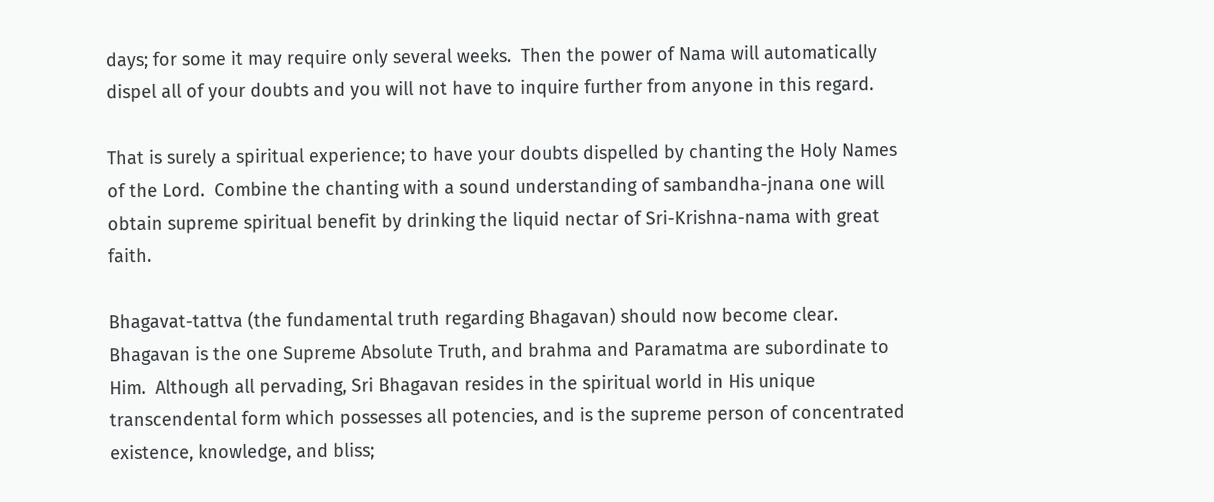days; for some it may require only several weeks.  Then the power of Nama will automatically dispel all of your doubts and you will not have to inquire further from anyone in this regard.

That is surely a spiritual experience; to have your doubts dispelled by chanting the Holy Names of the Lord.  Combine the chanting with a sound understanding of sambandha-jnana one will obtain supreme spiritual benefit by drinking the liquid nectar of Sri-Krishna-nama with great faith.

Bhagavat-tattva (the fundamental truth regarding Bhagavan) should now become clear.  Bhagavan is the one Supreme Absolute Truth, and brahma and Paramatma are subordinate to Him.  Although all pervading, Sri Bhagavan resides in the spiritual world in His unique transcendental form which possesses all potencies, and is the supreme person of concentrated existence, knowledge, and bliss;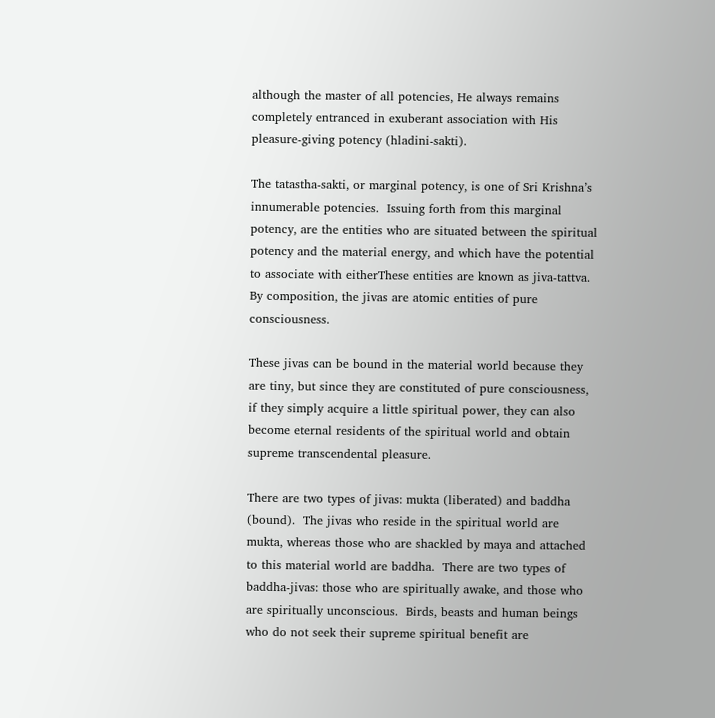although the master of all potencies, He always remains completely entranced in exuberant association with His pleasure-giving potency (hladini-sakti).

The tatastha-sakti, or marginal potency, is one of Sri Krishna’s innumerable potencies.  Issuing forth from this marginal potency, are the entities who are situated between the spiritual potency and the material energy, and which have the potential to associate with eitherThese entities are known as jiva-tattva.  By composition, the jivas are atomic entities of pure consciousness.

These jivas can be bound in the material world because they are tiny, but since they are constituted of pure consciousness, if they simply acquire a little spiritual power, they can also become eternal residents of the spiritual world and obtain supreme transcendental pleasure.

There are two types of jivas: mukta (liberated) and baddha (bound).  The jivas who reside in the spiritual world are mukta, whereas those who are shackled by maya and attached to this material world are baddha.  There are two types of baddha-jivas: those who are spiritually awake, and those who are spiritually unconscious.  Birds, beasts and human beings who do not seek their supreme spiritual benefit are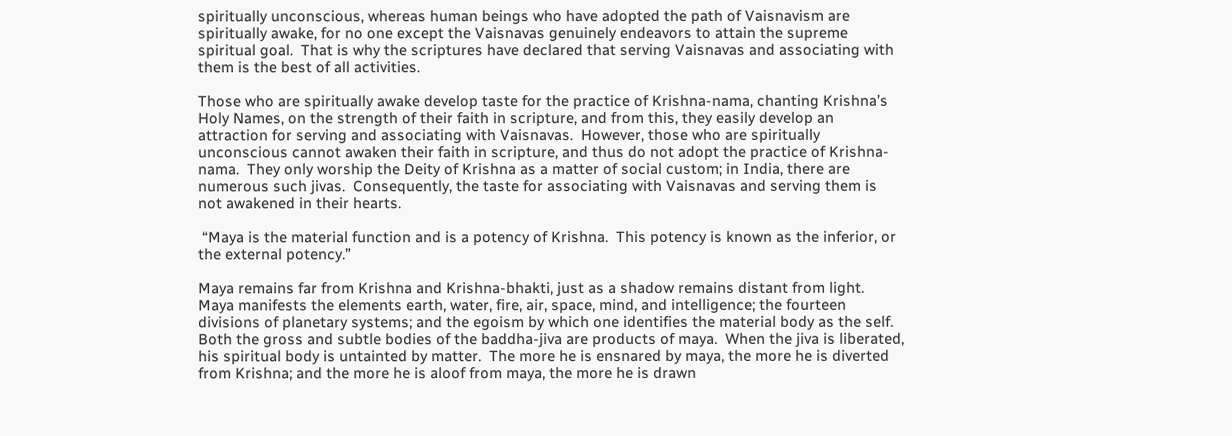spiritually unconscious, whereas human beings who have adopted the path of Vaisnavism are spiritually awake, for no one except the Vaisnavas genuinely endeavors to attain the supreme spiritual goal.  That is why the scriptures have declared that serving Vaisnavas and associating with them is the best of all activities.

Those who are spiritually awake develop taste for the practice of Krishna-nama, chanting Krishna’s Holy Names, on the strength of their faith in scripture, and from this, they easily develop an attraction for serving and associating with Vaisnavas.  However, those who are spiritually unconscious cannot awaken their faith in scripture, and thus do not adopt the practice of Krishna-nama.  They only worship the Deity of Krishna as a matter of social custom; in India, there are numerous such jivas.  Consequently, the taste for associating with Vaisnavas and serving them is not awakened in their hearts.

 “Maya is the material function and is a potency of Krishna.  This potency is known as the inferior, or the external potency.”

Maya remains far from Krishna and Krishna-bhakti, just as a shadow remains distant from light.  Maya manifests the elements earth, water, fire, air, space, mind, and intelligence; the fourteen divisions of planetary systems; and the egoism by which one identifies the material body as the self.  Both the gross and subtle bodies of the baddha-jiva are products of maya.  When the jiva is liberated, his spiritual body is untainted by matter.  The more he is ensnared by maya, the more he is diverted from Krishna; and the more he is aloof from maya, the more he is drawn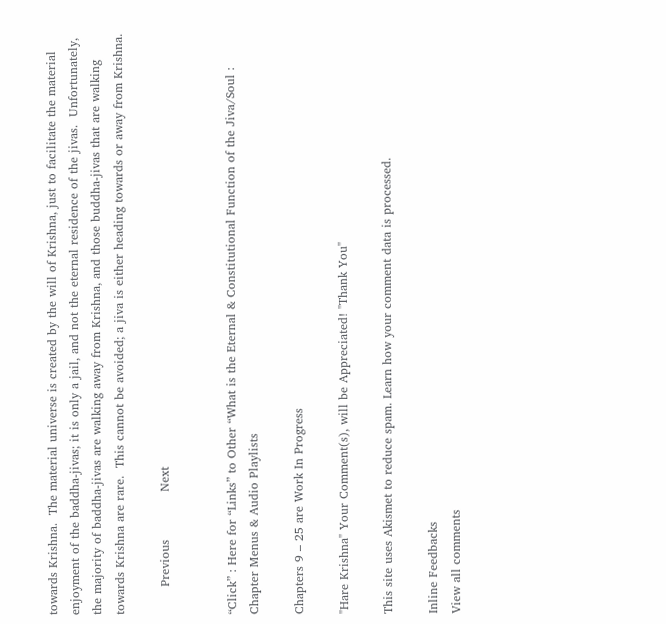towards Krishna.  The material universe is created by the will of Krishna, just to facilitate the material enjoyment of the baddha-jivas; it is only a jail, and not the eternal residence of the jivas.  Unfortunately, the majority of baddha-jivas are walking away from Krishna, and those buddha-jivas that are walking towards Krishna are rare.  This cannot be avoided; a jiva is either heading towards or away from Krishna.

       Previous            Next


“Click” : Here for “Links” to Other “What is the Eternal & Constitutional Function of the Jiva/Soul : Chapter Menus & Audio Playlists

Chapters 9 – 25 are Work In Progress

"Hare Krishna" Your Comment(s), will be Appreciated! "Thank You"

This site uses Akismet to reduce spam. Learn how your comment data is processed.

Inline Feedbacks
View all comments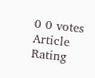0 0 votes
Article Rating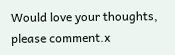Would love your thoughts, please comment.x